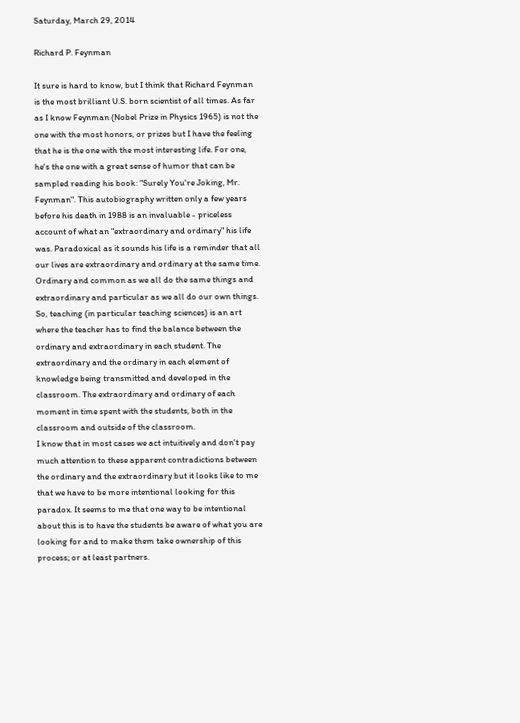Saturday, March 29, 2014

Richard P. Feynman

It sure is hard to know, but I think that Richard Feynman is the most brilliant U.S. born scientist of all times. As far as I know Feynman (Nobel Prize in Physics 1965) is not the one with the most honors, or prizes but I have the feeling that he is the one with the most interesting life. For one, he's the one with a great sense of humor that can be sampled reading his book: "Surely You're Joking, Mr. Feynman". This autobiography written only a few years before his death in 1988 is an invaluable - priceless account of what an "extraordinary and ordinary" his life was. Paradoxical as it sounds his life is a reminder that all our lives are extraordinary and ordinary at the same time. Ordinary and common as we all do the same things and extraordinary and particular as we all do our own things.
So, teaching (in particular teaching sciences) is an art where the teacher has to find the balance between the ordinary and extraordinary in each student. The extraordinary and the ordinary in each element of knowledge being transmitted and developed in the classroom. The extraordinary and ordinary of each moment in time spent with the students, both in the classroom and outside of the classroom.
I know that in most cases we act intuitively and don't pay much attention to these apparent contradictions between the ordinary and the extraordinary but it looks like to me that we have to be more intentional looking for this paradox. It seems to me that one way to be intentional about this is to have the students be aware of what you are looking for and to make them take ownership of this process; or at least partners.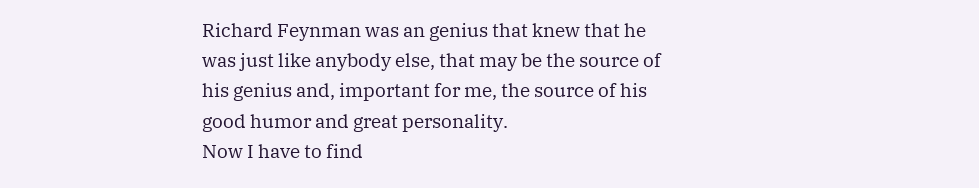Richard Feynman was an genius that knew that he was just like anybody else, that may be the source of his genius and, important for me, the source of his good humor and great personality.
Now I have to find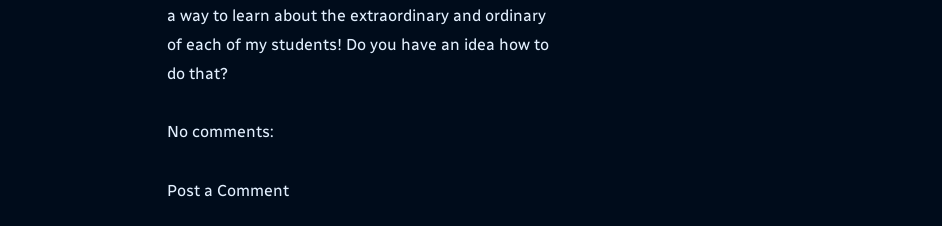a way to learn about the extraordinary and ordinary of each of my students! Do you have an idea how to do that?

No comments:

Post a Comment